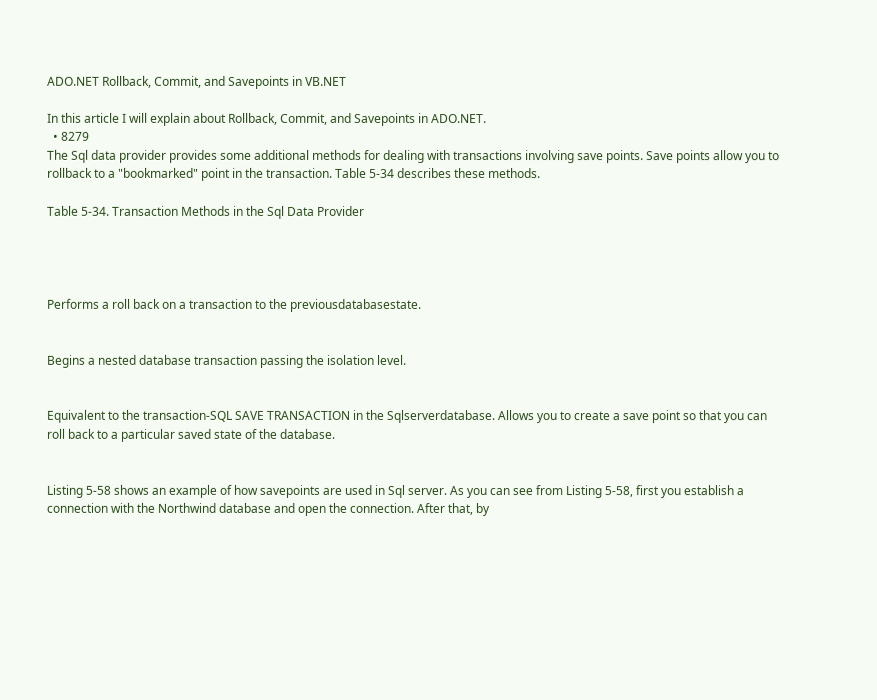ADO.NET Rollback, Commit, and Savepoints in VB.NET

In this article I will explain about Rollback, Commit, and Savepoints in ADO.NET.
  • 8279
The Sql data provider provides some additional methods for dealing with transactions involving save points. Save points allow you to rollback to a "bookmarked" point in the transaction. Table 5-34 describes these methods.

Table 5-34. Transaction Methods in the Sql Data Provider




Performs a roll back on a transaction to the previousdatabasestate.


Begins a nested database transaction passing the isolation level.


Equivalent to the transaction-SQL SAVE TRANSACTION in the Sqlserverdatabase. Allows you to create a save point so that you can roll back to a particular saved state of the database.


Listing 5-58 shows an example of how savepoints are used in Sql server. As you can see from Listing 5-58, first you establish a connection with the Northwind database and open the connection. After that, by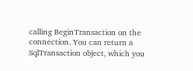calling BeginTransaction on the connection. You can return a SqlTransaction object, which you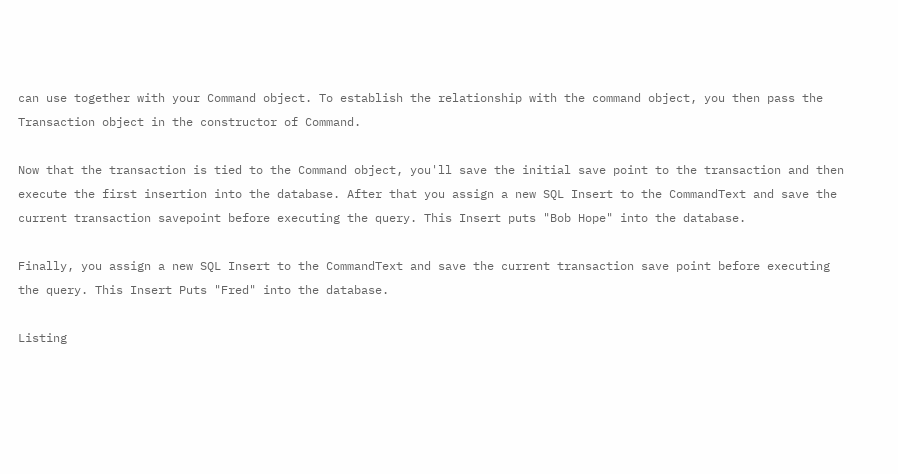can use together with your Command object. To establish the relationship with the command object, you then pass the Transaction object in the constructor of Command.

Now that the transaction is tied to the Command object, you'll save the initial save point to the transaction and then execute the first insertion into the database. After that you assign a new SQL Insert to the CommandText and save the current transaction savepoint before executing the query. This Insert puts "Bob Hope" into the database.

Finally, you assign a new SQL Insert to the CommandText and save the current transaction save point before executing the query. This Insert Puts "Fred" into the database.

Listing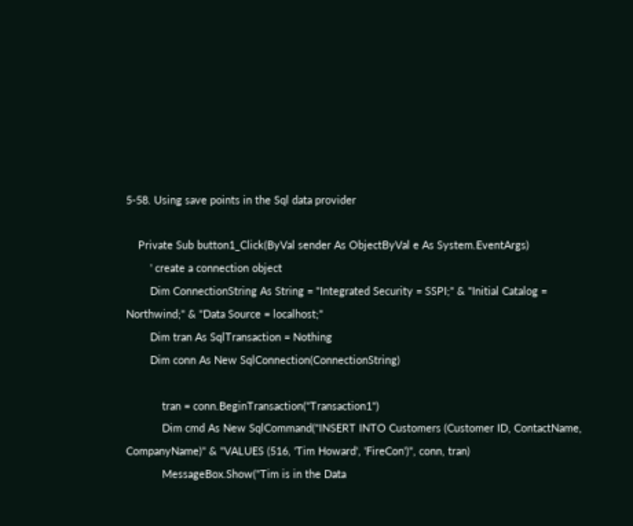5-58. Using save points in the Sql data provider

    Private Sub button1_Click(ByVal sender As ObjectByVal e As System.EventArgs)
        ' create a connection object
        Dim ConnectionString As String = "Integrated Security = SSPI;" & "Initial Catalog = Northwind;" & "Data Source = localhost;"
        Dim tran As SqlTransaction = Nothing
        Dim conn As New SqlConnection(ConnectionString)

            tran = conn.BeginTransaction("Transaction1")
            Dim cmd As New SqlCommand("INSERT INTO Customers (Customer ID, ContactName, CompanyName)" & "VALUES (516, 'Tim Howard', 'FireCon')", conn, tran)
            MessageBox.Show("Tim is in the Data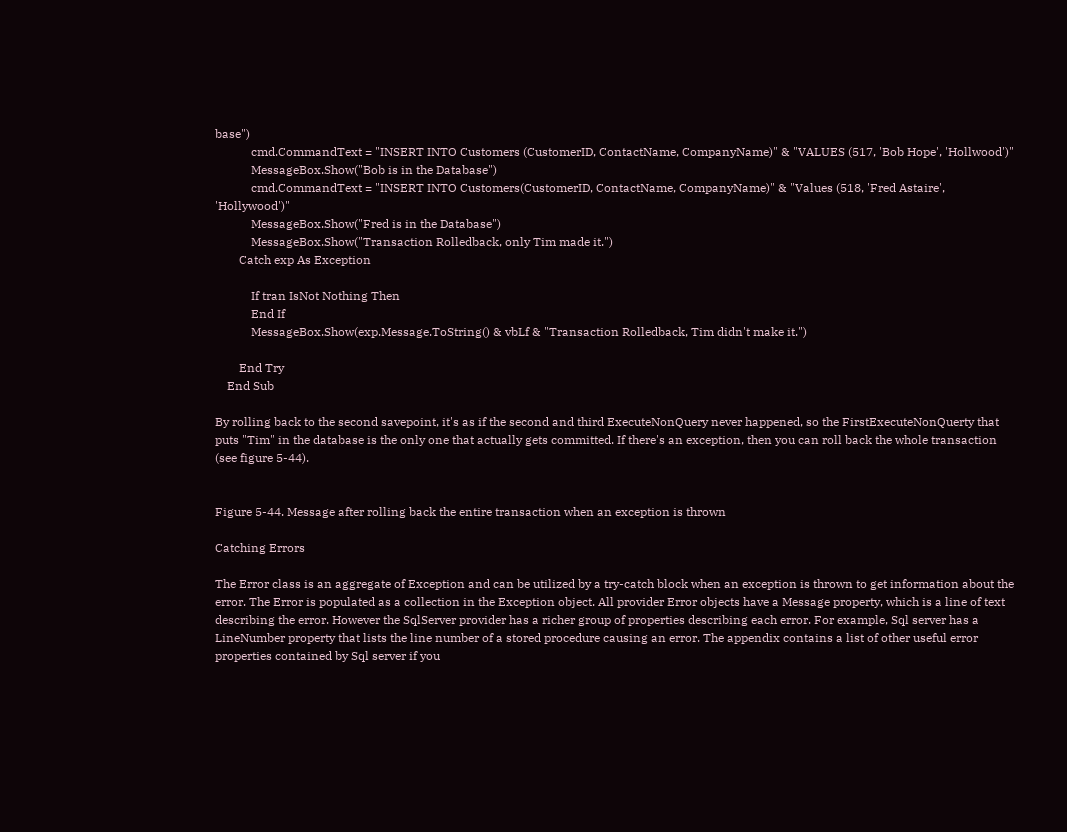base")
            cmd.CommandText = "INSERT INTO Customers (CustomerID, ContactName, CompanyName)" & "VALUES (517, 'Bob Hope', 'Hollwood')"
            MessageBox.Show("Bob is in the Database")
            cmd.CommandText = "INSERT INTO Customers(CustomerID, ContactName, CompanyName)" & "Values (518, 'Fred Astaire', 'Hollywood')"
            MessageBox.Show("Fred is in the Database")
            MessageBox.Show("Transaction Rolledback, only Tim made it.")
        Catch exp As Exception

            If tran IsNot Nothing Then
            End If
            MessageBox.Show(exp.Message.ToString() & vbLf & "Transaction Rolledback, Tim didn't make it.")

        End Try
    End Sub

By rolling back to the second savepoint, it's as if the second and third ExecuteNonQuery never happened, so the FirstExecuteNonQuerty that puts "Tim" in the database is the only one that actually gets committed. If there's an exception, then you can roll back the whole transaction (see figure 5-44).


Figure 5-44. Message after rolling back the entire transaction when an exception is thrown

Catching Errors

The Error class is an aggregate of Exception and can be utilized by a try-catch block when an exception is thrown to get information about the error. The Error is populated as a collection in the Exception object. All provider Error objects have a Message property, which is a line of text describing the error. However the SqlServer provider has a richer group of properties describing each error. For example, Sql server has a LineNumber property that lists the line number of a stored procedure causing an error. The appendix contains a list of other useful error properties contained by Sql server if you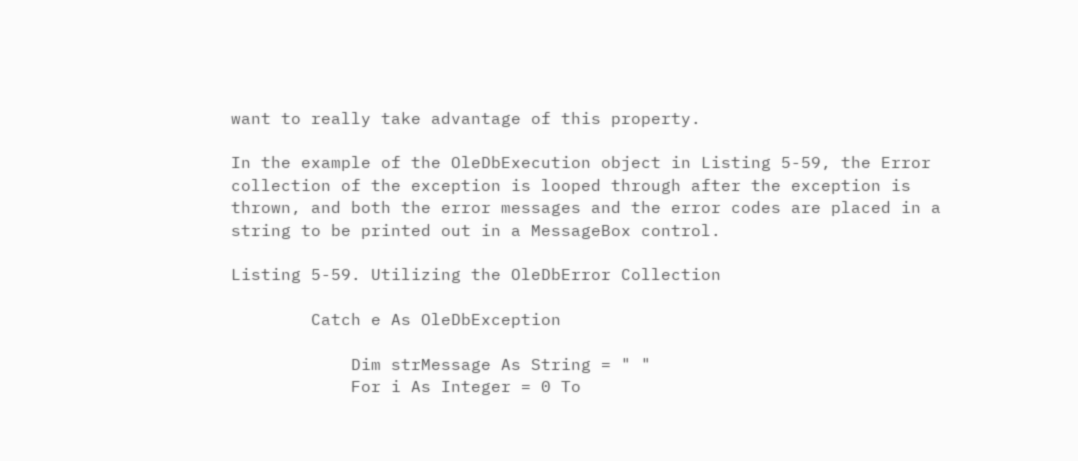want to really take advantage of this property.

In the example of the OleDbExecution object in Listing 5-59, the Error collection of the exception is looped through after the exception is thrown, and both the error messages and the error codes are placed in a string to be printed out in a MessageBox control.

Listing 5-59. Utilizing the OleDbError Collection

        Catch e As OleDbException

            Dim strMessage As String = " "
            For i As Integer = 0 To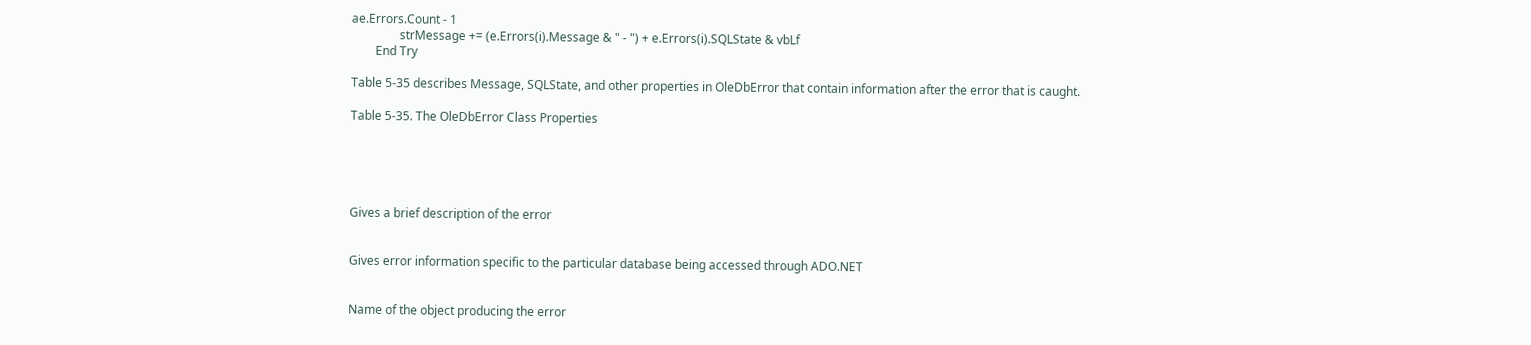ae.Errors.Count - 1
                strMessage += (e.Errors(i).Message & " - ") + e.Errors(i).SQLState & vbLf
        End Try

Table 5-35 describes Message, SQLState, and other properties in OleDbError that contain information after the error that is caught.

Table 5-35. The OleDbError Class Properties





Gives a brief description of the error


Gives error information specific to the particular database being accessed through ADO.NET


Name of the object producing the error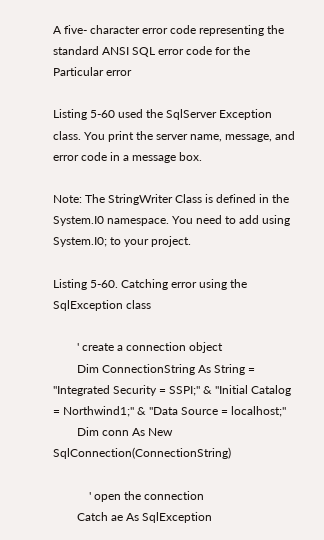A five- character error code representing the standard ANSI SQL error code for the Particular error

Listing 5-60 used the SqlServer Exception class. You print the server name, message, and error code in a message box.

Note: The StringWriter Class is defined in the System.I0 namespace. You need to add using System.I0; to your project.

Listing 5-60. Catching error using the SqlException class

        ' create a connection object
        Dim ConnectionString As String = "Integrated Security = SSPI;" & "Initial Catalog = Northwind1;" & "Data Source = localhost;"
        Dim conn As New SqlConnection(ConnectionString)

            ' open the connection
        Catch ae As SqlException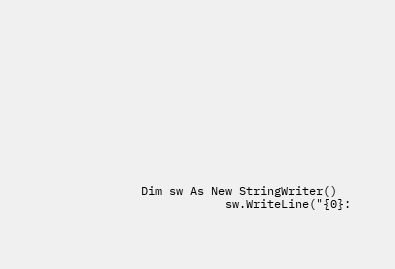Dim sw As New StringWriter()
            sw.WriteLine("{0}: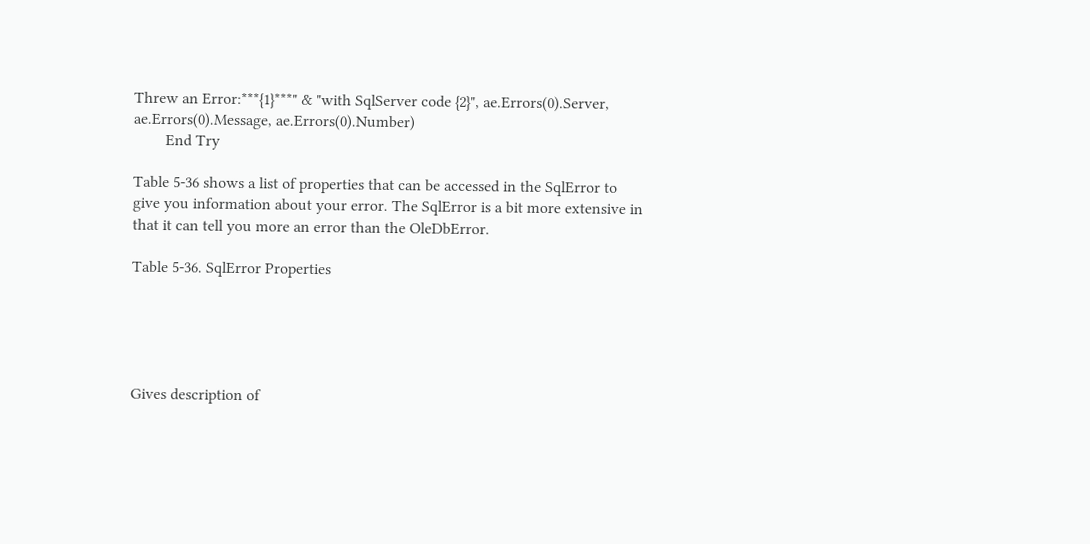Threw an Error:***{1}***" & "with SqlServer code {2}", ae.Errors(0).Server, ae.Errors(0).Message, ae.Errors(0).Number)
        End Try

Table 5-36 shows a list of properties that can be accessed in the SqlError to give you information about your error. The SqlError is a bit more extensive in that it can tell you more an error than the OleDbError.

Table 5-36. SqlError Properties





Gives description of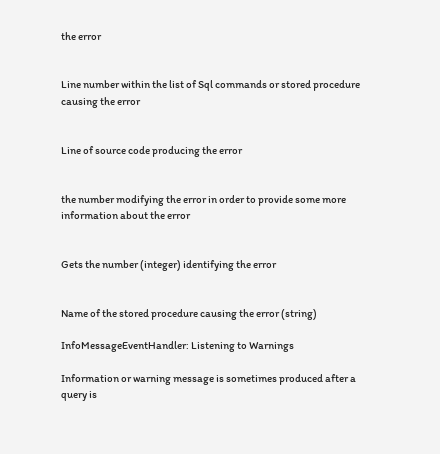the error


Line number within the list of Sql commands or stored procedure causing the error


Line of source code producing the error


the number modifying the error in order to provide some more information about the error


Gets the number (integer) identifying the error


Name of the stored procedure causing the error (string)

InfoMessageEventHandler: Listening to Warnings

Information or warning message is sometimes produced after a query is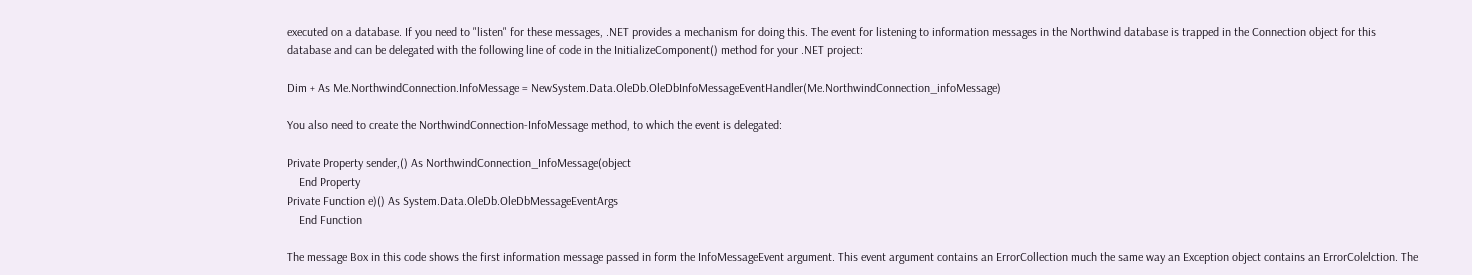executed on a database. If you need to "listen" for these messages, .NET provides a mechanism for doing this. The event for listening to information messages in the Northwind database is trapped in the Connection object for this database and can be delegated with the following line of code in the InitializeComponent() method for your .NET project:

Dim + As Me.NorthwindConnection.InfoMessage = NewSystem.Data.OleDb.OleDbInfoMessageEventHandler(Me.NorthwindConnection_infoMessage)

You also need to create the NorthwindConnection-InfoMessage method, to which the event is delegated:

Private Property sender,() As NorthwindConnection_InfoMessage(object
    End Property
Private Function e)() As System.Data.OleDb.OleDbMessageEventArgs
    End Function

The message Box in this code shows the first information message passed in form the InfoMessageEvent argument. This event argument contains an ErrorCollection much the same way an Exception object contains an ErrorColelction. The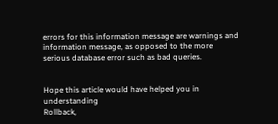errors for this information message are warnings and information message, as opposed to the more serious database error such as bad queries.


Hope this article would have helped you in understanding
Rollback,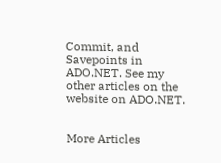Commit, and Savepoints in ADO.NET. See my other articles on the website on ADO.NET.


More Articles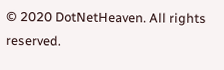© 2020 DotNetHeaven. All rights reserved.